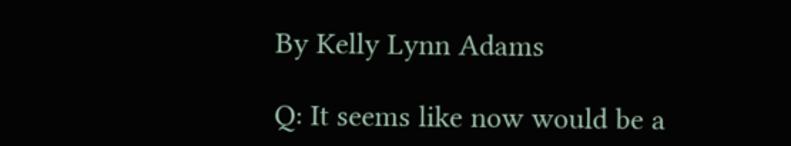By Kelly Lynn Adams

Q: It seems like now would be a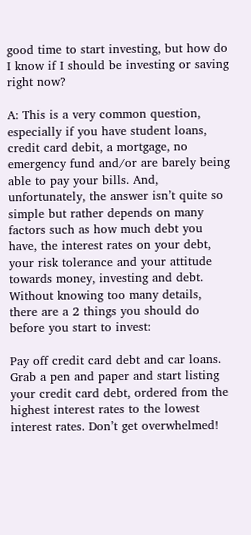good time to start investing, but how do I know if I should be investing or saving right now?

A: This is a very common question, especially if you have student loans, credit card debit, a mortgage, no emergency fund and/or are barely being able to pay your bills. And, unfortunately, the answer isn’t quite so simple but rather depends on many factors such as how much debt you have, the interest rates on your debt, your risk tolerance and your attitude towards money, investing and debt. Without knowing too many details, there are a 2 things you should do before you start to invest:

Pay off credit card debt and car loans. Grab a pen and paper and start listing your credit card debt, ordered from the highest interest rates to the lowest interest rates. Don’t get overwhelmed!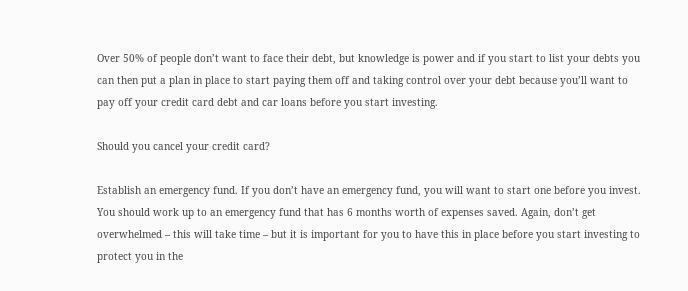Over 50% of people don’t want to face their debt, but knowledge is power and if you start to list your debts you can then put a plan in place to start paying them off and taking control over your debt because you’ll want to pay off your credit card debt and car loans before you start investing.

Should you cancel your credit card?

Establish an emergency fund. If you don’t have an emergency fund, you will want to start one before you invest. You should work up to an emergency fund that has 6 months worth of expenses saved. Again, don’t get overwhelmed – this will take time – but it is important for you to have this in place before you start investing to protect you in the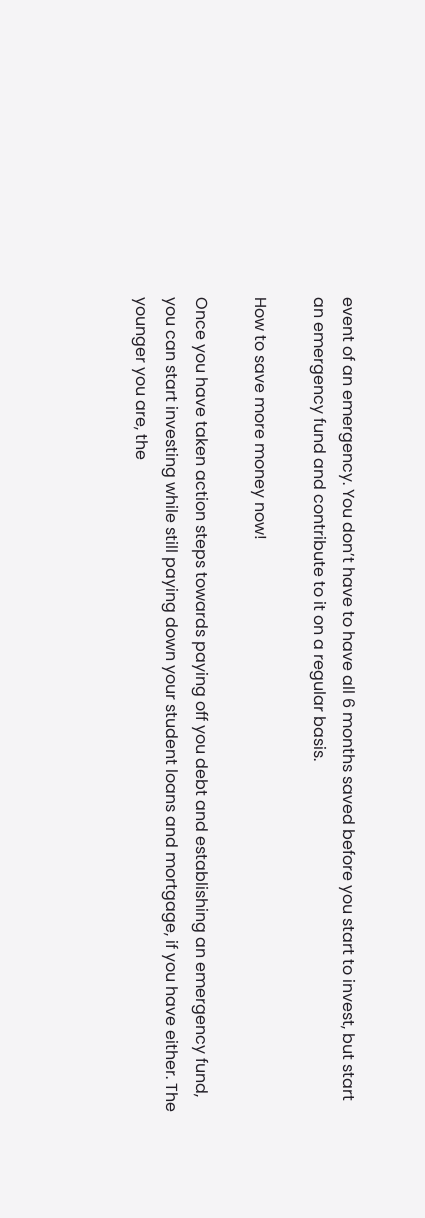event of an emergency. You don’t have to have all 6 months saved before you start to invest, but start an emergency fund and contribute to it on a regular basis.

How to save more money now!

Once you have taken action steps towards paying off you debt and establishing an emergency fund, you can start investing while still paying down your student loans and mortgage, if you have either. The younger you are, the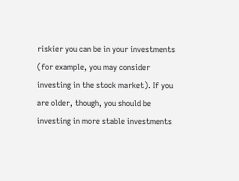riskier you can be in your investments (for example, you may consider investing in the stock market). If you are older, though, you should be investing in more stable investments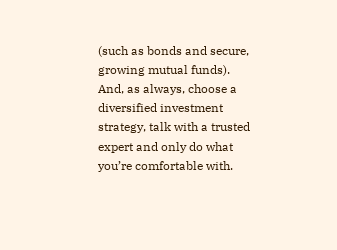(such as bonds and secure, growing mutual funds). And, as always, choose a diversified investment strategy, talk with a trusted expert and only do what you’re comfortable with.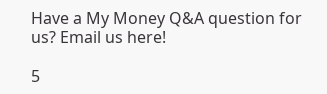Have a My Money Q&A question for us? Email us here!

5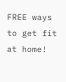FREE ways to get fit at home!